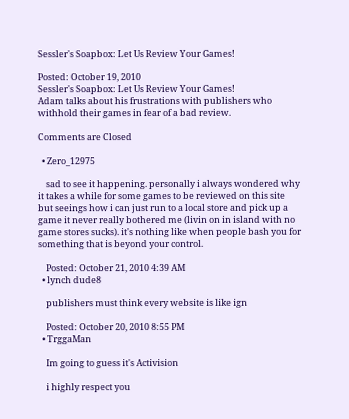Sessler's Soapbox: Let Us Review Your Games!

Posted: October 19, 2010
Sessler's Soapbox: Let Us Review Your Games!
Adam talks about his frustrations with publishers who withhold their games in fear of a bad review.

Comments are Closed

  • Zero_12975

    sad to see it happening. personally i always wondered why it takes a while for some games to be reviewed on this site but seeings how i can just run to a local store and pick up a game it never really bothered me (livin on in island with no game stores sucks). it's nothing like when people bash you for something that is beyond your control.

    Posted: October 21, 2010 4:39 AM
  • lynch dude8

    publishers must think every website is like ign

    Posted: October 20, 2010 8:55 PM
  • TrggaMan

    Im going to guess it's Activision

    i highly respect you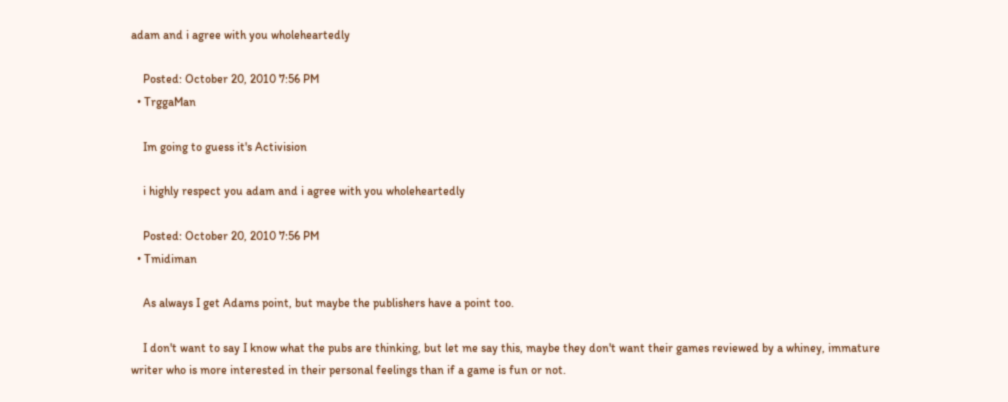adam and i agree with you wholeheartedly

    Posted: October 20, 2010 7:56 PM
  • TrggaMan

    Im going to guess it's Activision

    i highly respect you adam and i agree with you wholeheartedly

    Posted: October 20, 2010 7:56 PM
  • Tmidiman

    As always I get Adams point, but maybe the publishers have a point too.

    I don't want to say I know what the pubs are thinking, but let me say this, maybe they don't want their games reviewed by a whiney, immature writer who is more interested in their personal feelings than if a game is fun or not.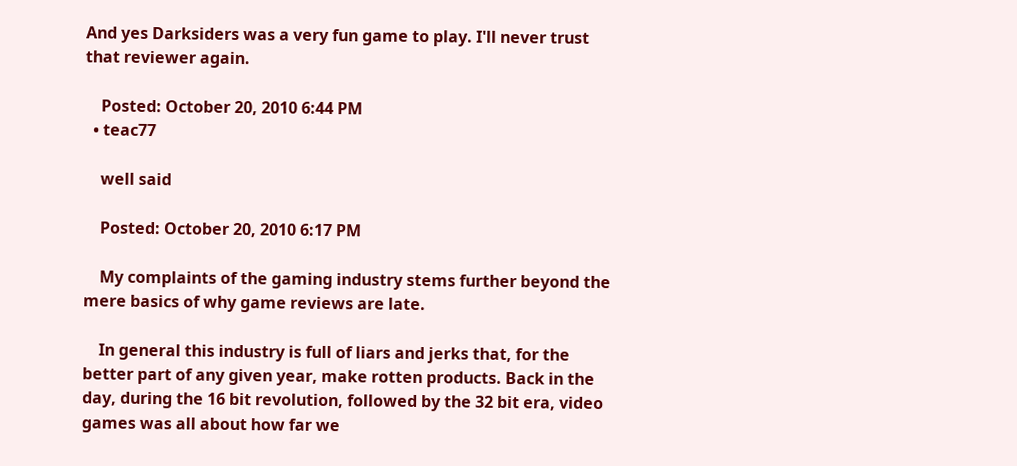And yes Darksiders was a very fun game to play. I'll never trust that reviewer again.

    Posted: October 20, 2010 6:44 PM
  • teac77

    well said

    Posted: October 20, 2010 6:17 PM

    My complaints of the gaming industry stems further beyond the mere basics of why game reviews are late.

    In general this industry is full of liars and jerks that, for the better part of any given year, make rotten products. Back in the day, during the 16 bit revolution, followed by the 32 bit era, video games was all about how far we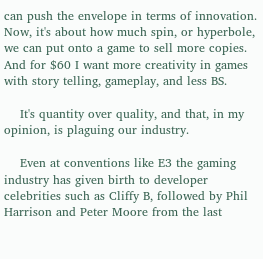can push the envelope in terms of innovation. Now, it's about how much spin, or hyperbole, we can put onto a game to sell more copies. And for $60 I want more creativity in games with story telling, gameplay, and less BS.

    It's quantity over quality, and that, in my opinion, is plaguing our industry.

    Even at conventions like E3 the gaming industry has given birth to developer celebrities such as Cliffy B, followed by Phil Harrison and Peter Moore from the last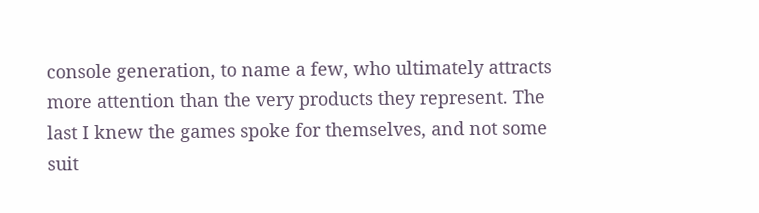console generation, to name a few, who ultimately attracts more attention than the very products they represent. The last I knew the games spoke for themselves, and not some suit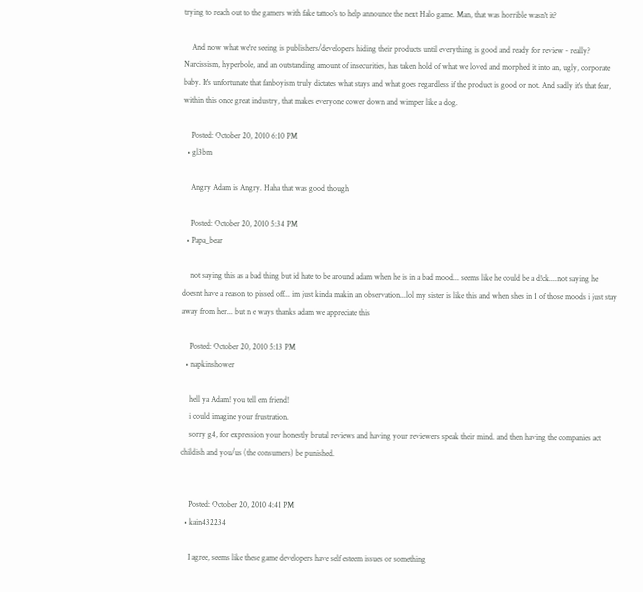trying to reach out to the gamers with fake tattoo's to help announce the next Halo game. Man, that was horrible wasn't it?

    And now what we're seeing is publishers/developers hiding their products until everything is good and ready for review - really? Narcissism, hyperbole, and an outstanding amount of insecurities, has taken hold of what we loved and morphed it into an, ugly, corporate baby. It's unfortunate that fanboyism truly dictates what stays and what goes regardless if the product is good or not. And sadly it's that fear, within this once great industry, that makes everyone cower down and wimper like a dog.

    Posted: October 20, 2010 6:10 PM
  • gl3bm

    Angry Adam is Angry. Haha that was good though

    Posted: October 20, 2010 5:34 PM
  • Papa_bear

    not saying this as a bad thing but id hate to be around adam when he is in a bad mood... seems like he could be a d!ck....not saying he doesnt have a reason to pissed off... im just kinda makin an observation...lol my sister is like this and when shes in 1 of those moods i just stay away from her... but n e ways thanks adam we appreciate this

    Posted: October 20, 2010 5:13 PM
  • napkinshower

    hell ya Adam! you tell em friend!
    i could imagine your frustration.
    sorry g4, for expression your honestly brutal reviews and having your reviewers speak their mind. and then having the companies act childish and you/us (the consumers) be punished.


    Posted: October 20, 2010 4:41 PM
  • kain432234

    I agree, seems like these game developers have self esteem issues or something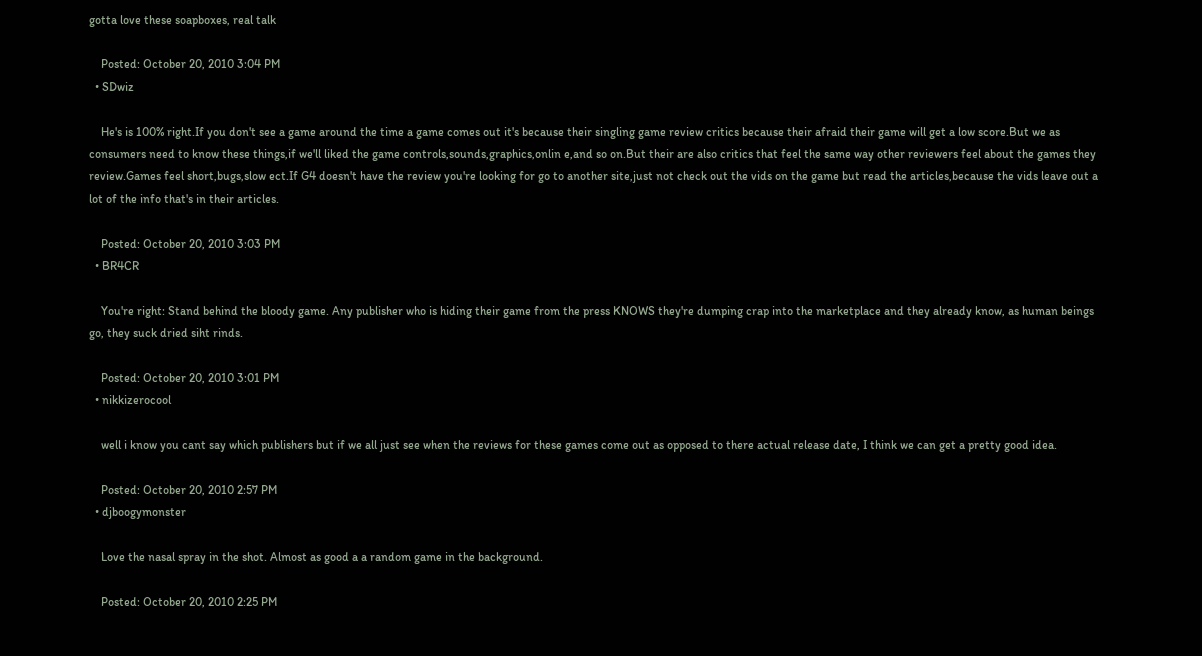gotta love these soapboxes, real talk

    Posted: October 20, 2010 3:04 PM
  • SDwiz

    He's is 100% right.If you don't see a game around the time a game comes out it's because their singling game review critics because their afraid their game will get a low score.But we as consumers need to know these things,if we'll liked the game controls,sounds,graphics,onlin e,and so on.But their are also critics that feel the same way other reviewers feel about the games they review.Games feel short,bugs,slow ect.If G4 doesn't have the review you're looking for go to another site,just not check out the vids on the game but read the articles,because the vids leave out a lot of the info that's in their articles.

    Posted: October 20, 2010 3:03 PM
  • BR4CR

    You're right: Stand behind the bloody game. Any publisher who is hiding their game from the press KNOWS they're dumping crap into the marketplace and they already know, as human beings go, they suck dried siht rinds.

    Posted: October 20, 2010 3:01 PM
  • nikkizerocool

    well i know you cant say which publishers but if we all just see when the reviews for these games come out as opposed to there actual release date, I think we can get a pretty good idea.

    Posted: October 20, 2010 2:57 PM
  • djboogymonster

    Love the nasal spray in the shot. Almost as good a a random game in the background.

    Posted: October 20, 2010 2:25 PM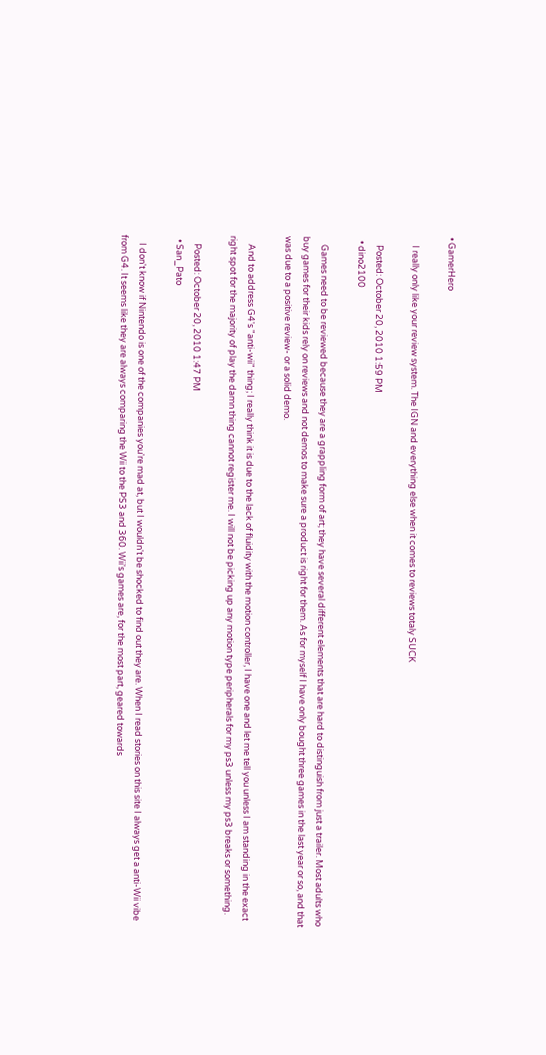• GamerHero

    I really only like your review system. The IGN and everything else when it comes to reviews totaly SUCK

    Posted: October 20, 2010 1:59 PM
  • dino2100

    Games need to be reviewed because they are a grappling form of art; they have several different elements that are hard to distinguish from just a trailer. Most adults who buy games for their kids rely on reviews and not demos to make sure a product is right for them. As for myself I have only bought three games in the last year or so, and that was due to a positive review- or a solid demo.

    And to address G4's "anti-wii" thing; I really think it is due to the lack of fluidity with the motion controller, I have one and let me tell you unless I am standing in the exact right spot for the majority of play the damn thing cannot register me. I will not be picking up any motion type peripherals for my ps3 unless my ps3 breaks or something.

    Posted: October 20, 2010 1:47 PM
  • San_Pato

    I don't know if Nintendo is one of the companies you're mad at, but I wouldn't be shocked to find out they are. When I read stories on this site I always get a anti-Wii vibe from G4. It seems like they are always comparing the Wii to the PS3 and 360. Wii's games are, for the most part, geared towards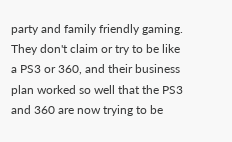party and family friendly gaming. They don't claim or try to be like a PS3 or 360, and their business plan worked so well that the PS3 and 360 are now trying to be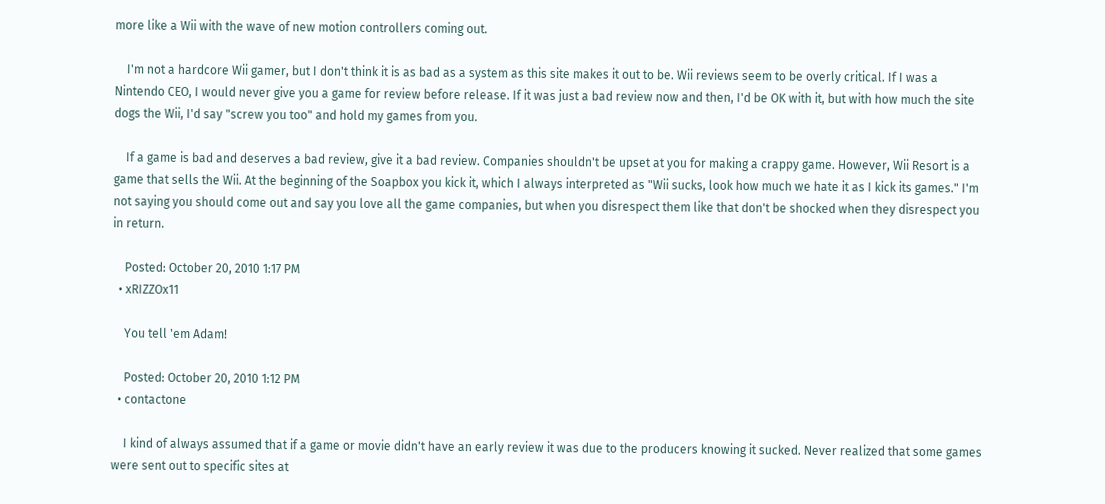more like a Wii with the wave of new motion controllers coming out.

    I'm not a hardcore Wii gamer, but I don't think it is as bad as a system as this site makes it out to be. Wii reviews seem to be overly critical. If I was a Nintendo CEO, I would never give you a game for review before release. If it was just a bad review now and then, I'd be OK with it, but with how much the site dogs the Wii, I'd say "screw you too" and hold my games from you.

    If a game is bad and deserves a bad review, give it a bad review. Companies shouldn't be upset at you for making a crappy game. However, Wii Resort is a game that sells the Wii. At the beginning of the Soapbox you kick it, which I always interpreted as "Wii sucks, look how much we hate it as I kick its games." I'm not saying you should come out and say you love all the game companies, but when you disrespect them like that don't be shocked when they disrespect you in return.

    Posted: October 20, 2010 1:17 PM
  • xRIZZOx11

    You tell 'em Adam!

    Posted: October 20, 2010 1:12 PM
  • contactone

    I kind of always assumed that if a game or movie didn't have an early review it was due to the producers knowing it sucked. Never realized that some games were sent out to specific sites at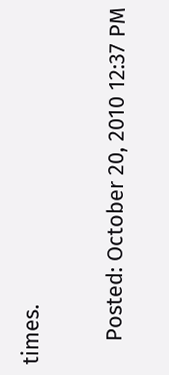times.

    Posted: October 20, 2010 12:37 PM